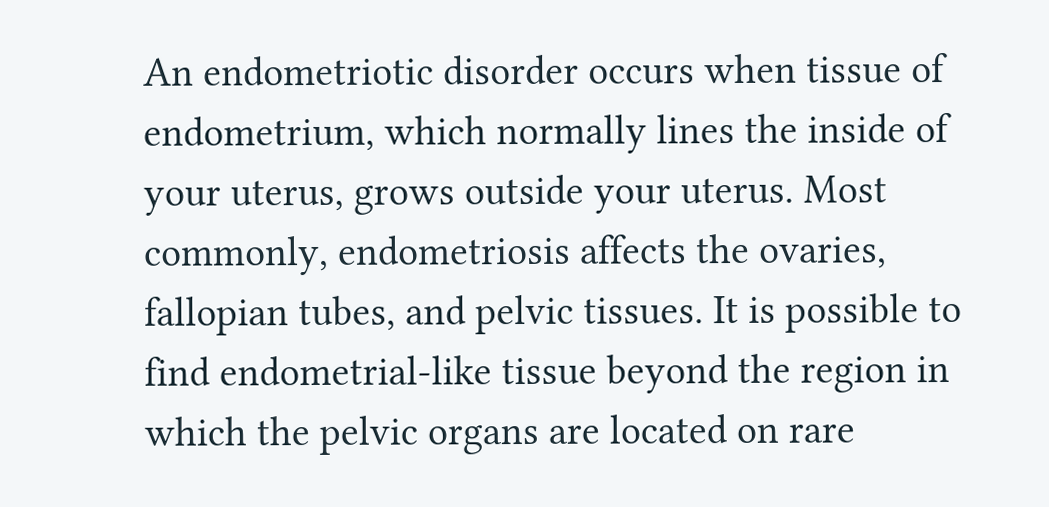An endometriotic disorder occurs when tissue of endometrium, which normally lines the inside of your uterus, grows outside your uterus. Most commonly, endometriosis affects the ovaries, fallopian tubes, and pelvic tissues. It is possible to find endometrial-like tissue beyond the region in which the pelvic organs are located on rare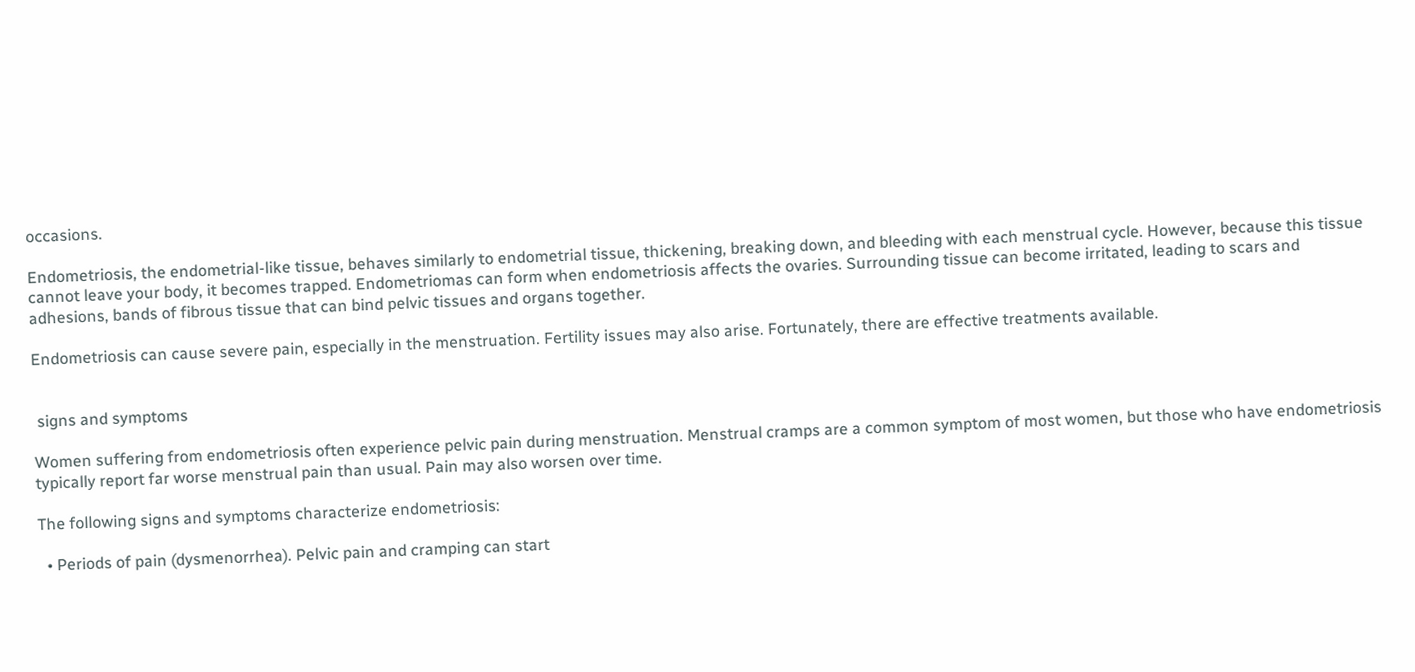occasions.

Endometriosis, the endometrial-like tissue, behaves similarly to endometrial tissue, thickening, breaking down, and bleeding with each menstrual cycle. However, because this tissue cannot leave your body, it becomes trapped. Endometriomas can form when endometriosis affects the ovaries. Surrounding tissue can become irritated, leading to scars and adhesions, bands of fibrous tissue that can bind pelvic tissues and organs together.

Endometriosis can cause severe pain, especially in the menstruation. Fertility issues may also arise. Fortunately, there are effective treatments available.


 signs and symptoms

Women suffering from endometriosis often experience pelvic pain during menstruation. Menstrual cramps are a common symptom of most women, but those who have endometriosis typically report far worse menstrual pain than usual. Pain may also worsen over time.

The following signs and symptoms characterize endometriosis:

  • Periods of pain (dysmenorrhea). Pelvic pain and cramping can start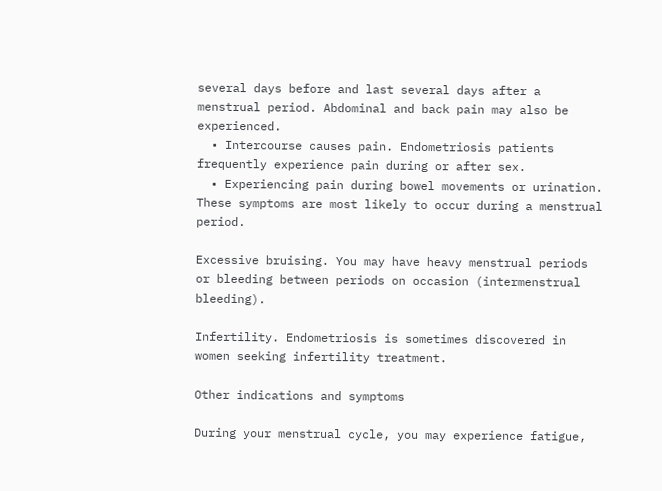several days before and last several days after a menstrual period. Abdominal and back pain may also be experienced.
  • Intercourse causes pain. Endometriosis patients frequently experience pain during or after sex.
  • Experiencing pain during bowel movements or urination. These symptoms are most likely to occur during a menstrual period.

Excessive bruising. You may have heavy menstrual periods or bleeding between periods on occasion (intermenstrual bleeding).

Infertility. Endometriosis is sometimes discovered in women seeking infertility treatment.

Other indications and symptoms

During your menstrual cycle, you may experience fatigue,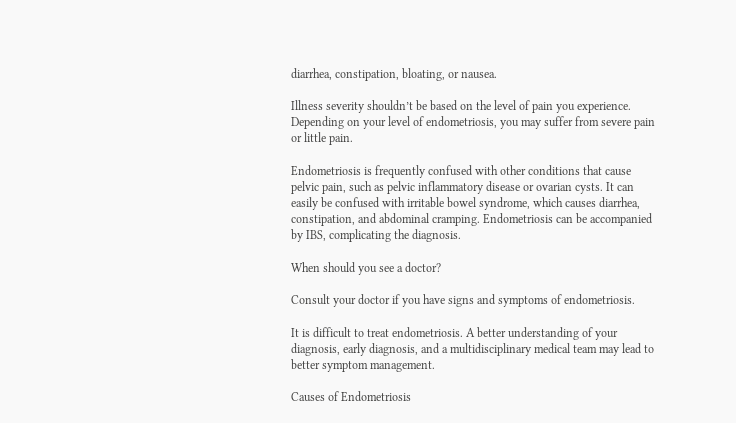diarrhea, constipation, bloating, or nausea.

Illness severity shouldn’t be based on the level of pain you experience. Depending on your level of endometriosis, you may suffer from severe pain or little pain.

Endometriosis is frequently confused with other conditions that cause pelvic pain, such as pelvic inflammatory disease or ovarian cysts. It can easily be confused with irritable bowel syndrome, which causes diarrhea, constipation, and abdominal cramping. Endometriosis can be accompanied by IBS, complicating the diagnosis.

When should you see a doctor?

Consult your doctor if you have signs and symptoms of endometriosis.

It is difficult to treat endometriosis. A better understanding of your diagnosis, early diagnosis, and a multidisciplinary medical team may lead to better symptom management.

Causes of Endometriosis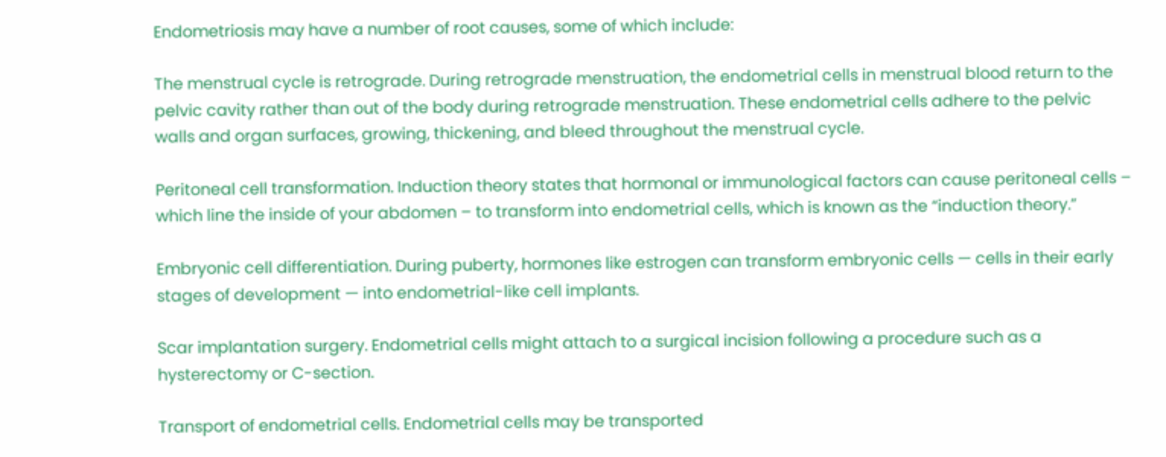Endometriosis may have a number of root causes, some of which include:

The menstrual cycle is retrograde. During retrograde menstruation, the endometrial cells in menstrual blood return to the pelvic cavity rather than out of the body during retrograde menstruation. These endometrial cells adhere to the pelvic walls and organ surfaces, growing, thickening, and bleed throughout the menstrual cycle.

Peritoneal cell transformation. Induction theory states that hormonal or immunological factors can cause peritoneal cells – which line the inside of your abdomen – to transform into endometrial cells, which is known as the “induction theory.”

Embryonic cell differentiation. During puberty, hormones like estrogen can transform embryonic cells — cells in their early stages of development — into endometrial-like cell implants.

Scar implantation surgery. Endometrial cells might attach to a surgical incision following a procedure such as a hysterectomy or C-section.

Transport of endometrial cells. Endometrial cells may be transported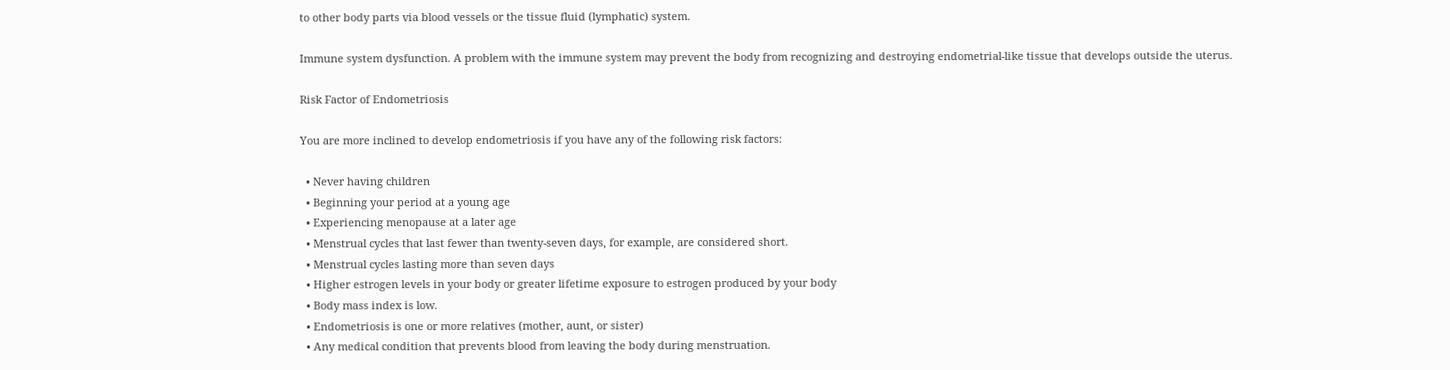to other body parts via blood vessels or the tissue fluid (lymphatic) system.

Immune system dysfunction. A problem with the immune system may prevent the body from recognizing and destroying endometrial-like tissue that develops outside the uterus.

Risk Factor of Endometriosis

You are more inclined to develop endometriosis if you have any of the following risk factors:

  • Never having children
  • Beginning your period at a young age
  • Experiencing menopause at a later age
  • Menstrual cycles that last fewer than twenty-seven days, for example, are considered short.
  • Menstrual cycles lasting more than seven days
  • Higher estrogen levels in your body or greater lifetime exposure to estrogen produced by your body
  • Body mass index is low.
  • Endometriosis is one or more relatives (mother, aunt, or sister)
  • Any medical condition that prevents blood from leaving the body during menstruation.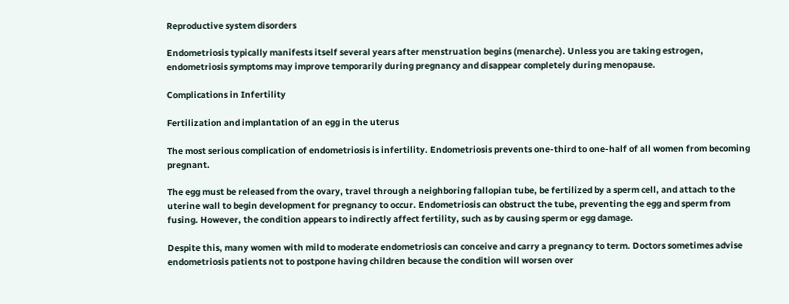Reproductive system disorders

Endometriosis typically manifests itself several years after menstruation begins (menarche). Unless you are taking estrogen, endometriosis symptoms may improve temporarily during pregnancy and disappear completely during menopause.

Complications in Infertility

Fertilization and implantation of an egg in the uterus

The most serious complication of endometriosis is infertility. Endometriosis prevents one-third to one-half of all women from becoming pregnant.

The egg must be released from the ovary, travel through a neighboring fallopian tube, be fertilized by a sperm cell, and attach to the uterine wall to begin development for pregnancy to occur. Endometriosis can obstruct the tube, preventing the egg and sperm from fusing. However, the condition appears to indirectly affect fertility, such as by causing sperm or egg damage.

Despite this, many women with mild to moderate endometriosis can conceive and carry a pregnancy to term. Doctors sometimes advise endometriosis patients not to postpone having children because the condition will worsen over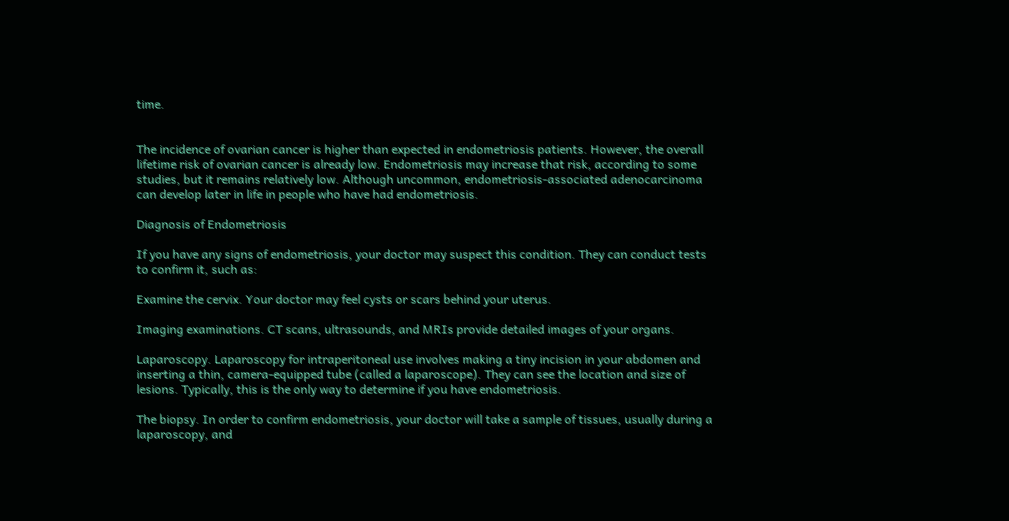time.


The incidence of ovarian cancer is higher than expected in endometriosis patients. However, the overall lifetime risk of ovarian cancer is already low. Endometriosis may increase that risk, according to some studies, but it remains relatively low. Although uncommon, endometriosis-associated adenocarcinoma can develop later in life in people who have had endometriosis.

Diagnosis of Endometriosis

If you have any signs of endometriosis, your doctor may suspect this condition. They can conduct tests to confirm it, such as:

Examine the cervix. Your doctor may feel cysts or scars behind your uterus.

Imaging examinations. CT scans, ultrasounds, and MRIs provide detailed images of your organs.

Laparoscopy. Laparoscopy for intraperitoneal use involves making a tiny incision in your abdomen and inserting a thin, camera-equipped tube (called a laparoscope). They can see the location and size of lesions. Typically, this is the only way to determine if you have endometriosis.

The biopsy. In order to confirm endometriosis, your doctor will take a sample of tissues, usually during a laparoscopy, and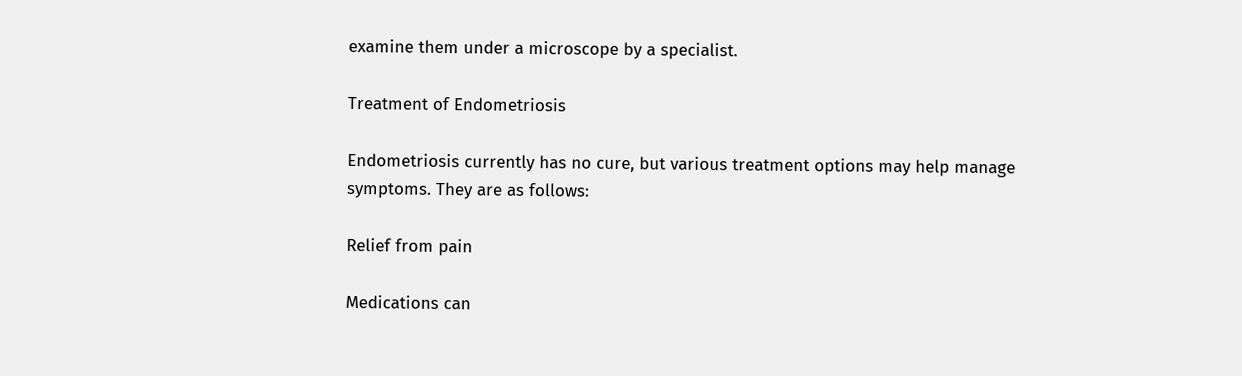examine them under a microscope by a specialist.

Treatment of Endometriosis

Endometriosis currently has no cure, but various treatment options may help manage symptoms. They are as follows:

Relief from pain

Medications can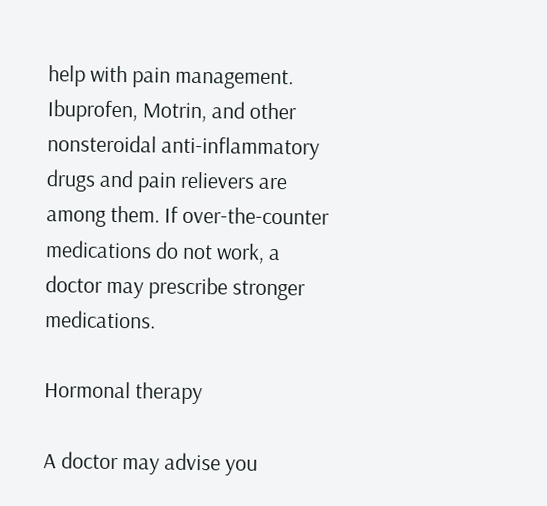help with pain management. Ibuprofen, Motrin, and other nonsteroidal anti-inflammatory drugs and pain relievers are among them. If over-the-counter medications do not work, a doctor may prescribe stronger medications.

Hormonal therapy

A doctor may advise you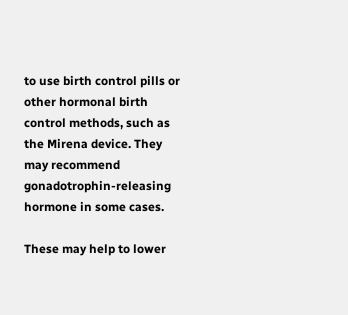to use birth control pills or other hormonal birth control methods, such as the Mirena device. They may recommend gonadotrophin-releasing hormone in some cases.

These may help to lower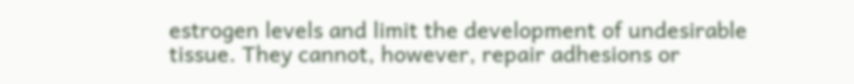estrogen levels and limit the development of undesirable tissue. They cannot, however, repair adhesions or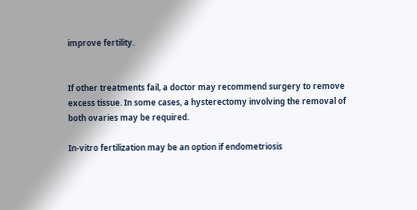improve fertility.


If other treatments fail, a doctor may recommend surgery to remove excess tissue. In some cases, a hysterectomy involving the removal of both ovaries may be required.

In-vitro fertilization may be an option if endometriosis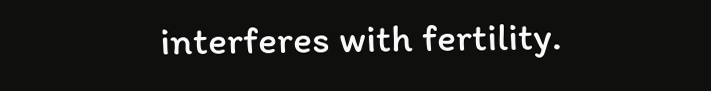interferes with fertility.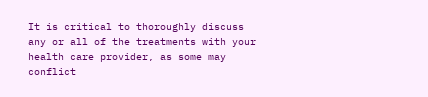It is critical to thoroughly discuss any or all of the treatments with your health care provider, as some may conflict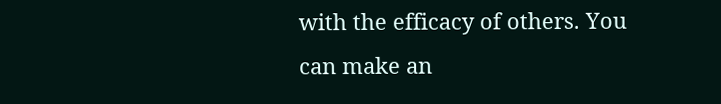with the efficacy of others. You can make an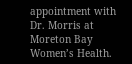appointment with Dr. Morris at Moreton Bay Women’s Health.